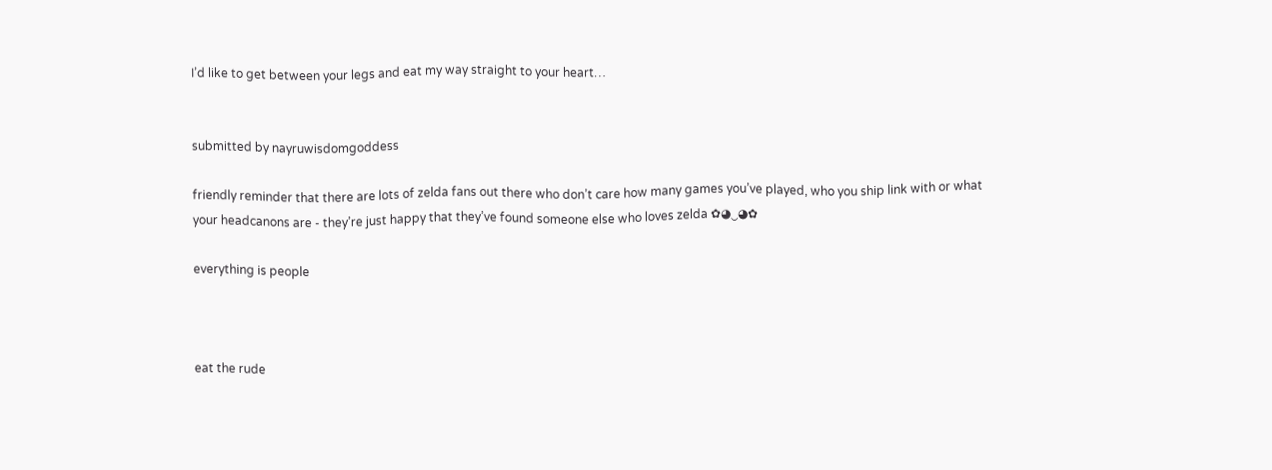I’d like to get between your legs and eat my way straight to your heart…


submitted by nayruwisdomgoddess

friendly reminder that there are lots of zelda fans out there who don’t care how many games you’ve played, who you ship link with or what your headcanons are - they’re just happy that they’ve found someone else who loves zelda ✿◕‿◕✿

everything is people



eat the rude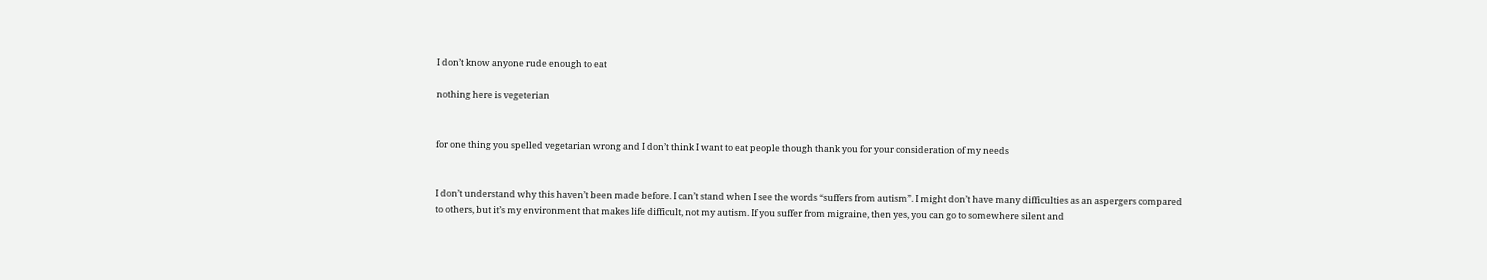I don’t know anyone rude enough to eat

nothing here is vegeterian


for one thing you spelled vegetarian wrong and I don’t think I want to eat people though thank you for your consideration of my needs


I don’t understand why this haven’t been made before. I can’t stand when I see the words “suffers from autism”. I might don’t have many difficulties as an aspergers compared to others, but it’s my environment that makes life difficult, not my autism. If you suffer from migraine, then yes, you can go to somewhere silent and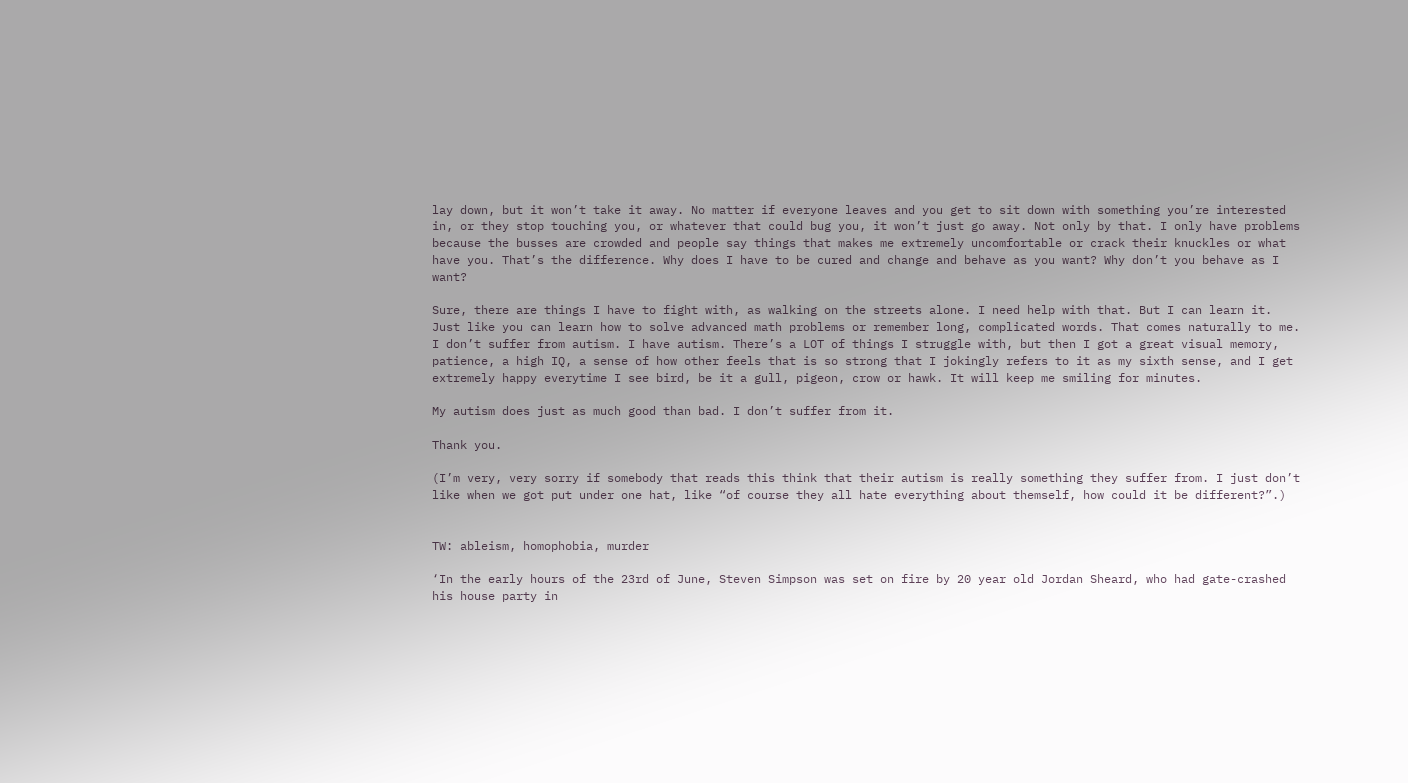lay down, but it won’t take it away. No matter if everyone leaves and you get to sit down with something you’re interested in, or they stop touching you, or whatever that could bug you, it won’t just go away. Not only by that. I only have problems because the busses are crowded and people say things that makes me extremely uncomfortable or crack their knuckles or what have you. That’s the difference. Why does I have to be cured and change and behave as you want? Why don’t you behave as I want?

Sure, there are things I have to fight with, as walking on the streets alone. I need help with that. But I can learn it. Just like you can learn how to solve advanced math problems or remember long, complicated words. That comes naturally to me. I don’t suffer from autism. I have autism. There’s a LOT of things I struggle with, but then I got a great visual memory, patience, a high IQ, a sense of how other feels that is so strong that I jokingly refers to it as my sixth sense, and I get extremely happy everytime I see bird, be it a gull, pigeon, crow or hawk. It will keep me smiling for minutes.

My autism does just as much good than bad. I don’t suffer from it.

Thank you.

(I’m very, very sorry if somebody that reads this think that their autism is really something they suffer from. I just don’t like when we got put under one hat, like “of course they all hate everything about themself, how could it be different?”.)


TW: ableism, homophobia, murder

‘In the early hours of the 23rd of June, Steven Simpson was set on fire by 20 year old Jordan Sheard, who had gate-crashed his house party in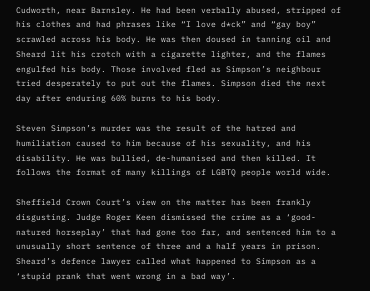Cudworth, near Barnsley. He had been verbally abused, stripped of his clothes and had phrases like “I love d*ck” and “gay boy” scrawled across his body. He was then doused in tanning oil and Sheard lit his crotch with a cigarette lighter, and the flames engulfed his body. Those involved fled as Simpson’s neighbour tried desperately to put out the flames. Simpson died the next day after enduring 60% burns to his body.

Steven Simpson’s murder was the result of the hatred and humiliation caused to him because of his sexuality, and his disability. He was bullied, de-humanised and then killed. It follows the format of many killings of LGBTQ people world wide.

Sheffield Crown Court’s view on the matter has been frankly disgusting. Judge Roger Keen dismissed the crime as a ‘good-natured horseplay’ that had gone too far, and sentenced him to a unusually short sentence of three and a half years in prison. Sheard’s defence lawyer called what happened to Simpson as a ‘stupid prank that went wrong in a bad way’.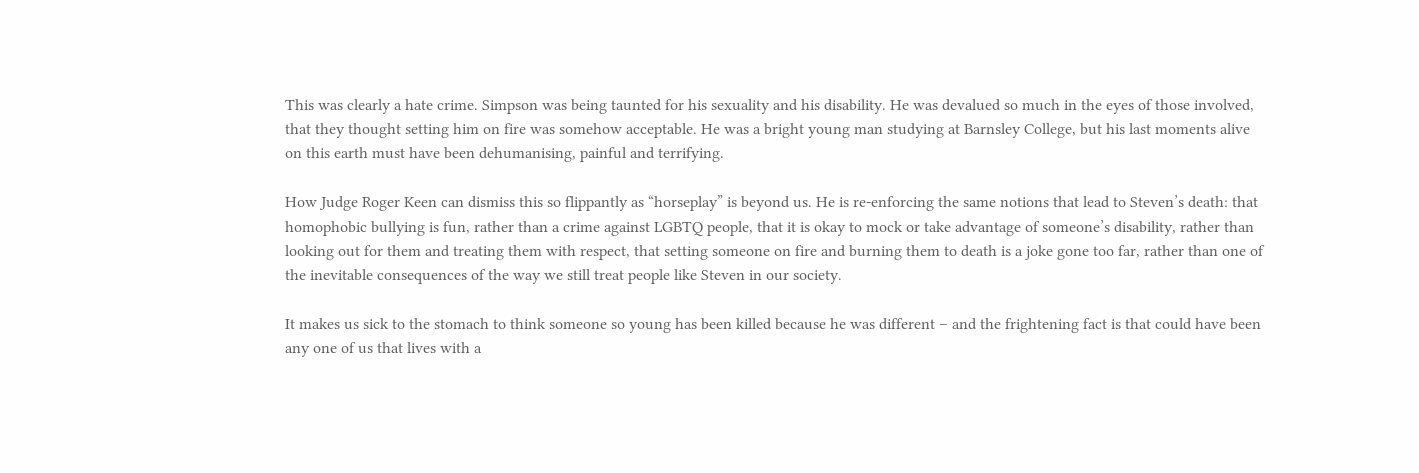This was clearly a hate crime. Simpson was being taunted for his sexuality and his disability. He was devalued so much in the eyes of those involved, that they thought setting him on fire was somehow acceptable. He was a bright young man studying at Barnsley College, but his last moments alive on this earth must have been dehumanising, painful and terrifying.

How Judge Roger Keen can dismiss this so flippantly as “horseplay” is beyond us. He is re-enforcing the same notions that lead to Steven’s death: that homophobic bullying is fun, rather than a crime against LGBTQ people, that it is okay to mock or take advantage of someone’s disability, rather than looking out for them and treating them with respect, that setting someone on fire and burning them to death is a joke gone too far, rather than one of the inevitable consequences of the way we still treat people like Steven in our society.

It makes us sick to the stomach to think someone so young has been killed because he was different – and the frightening fact is that could have been any one of us that lives with a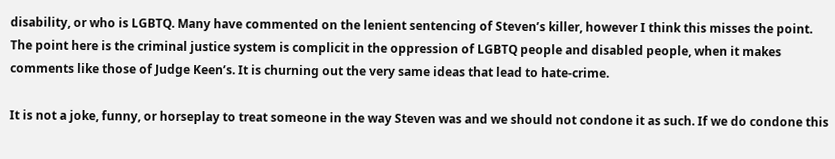disability, or who is LGBTQ. Many have commented on the lenient sentencing of Steven’s killer, however I think this misses the point. The point here is the criminal justice system is complicit in the oppression of LGBTQ people and disabled people, when it makes comments like those of Judge Keen’s. It is churning out the very same ideas that lead to hate-crime.

It is not a joke, funny, or horseplay to treat someone in the way Steven was and we should not condone it as such. If we do condone this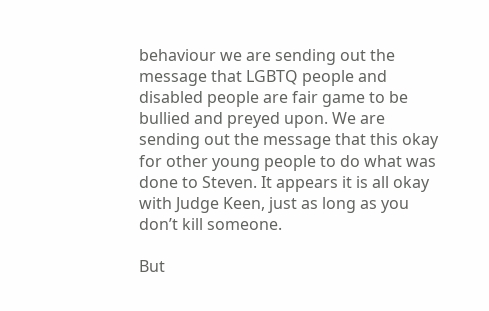behaviour we are sending out the message that LGBTQ people and disabled people are fair game to be bullied and preyed upon. We are sending out the message that this okay for other young people to do what was done to Steven. It appears it is all okay with Judge Keen, just as long as you don’t kill someone.

But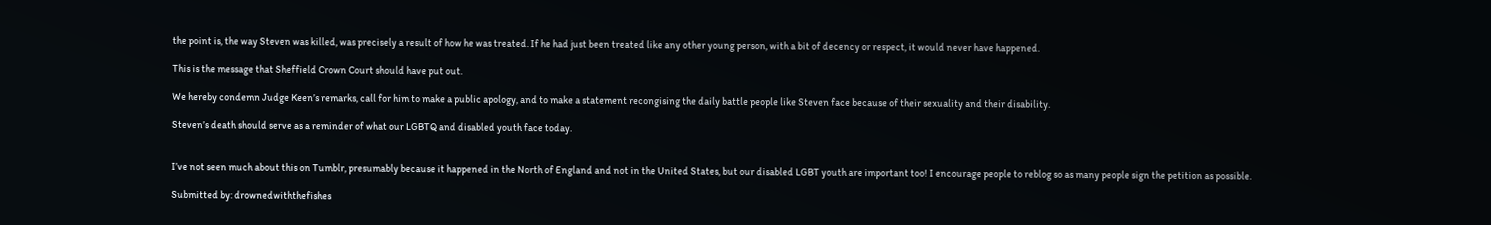the point is, the way Steven was killed, was precisely a result of how he was treated. If he had just been treated like any other young person, with a bit of decency or respect, it would never have happened.

This is the message that Sheffield Crown Court should have put out.

We hereby condemn Judge Keen’s remarks, call for him to make a public apology, and to make a statement recongising the daily battle people like Steven face because of their sexuality and their disability.

Steven’s death should serve as a reminder of what our LGBTQ and disabled youth face today.


I’ve not seen much about this on Tumblr, presumably because it happened in the North of England and not in the United States, but our disabled LGBT youth are important too! I encourage people to reblog so as many people sign the petition as possible.

Submitted by: drownedwiththefishes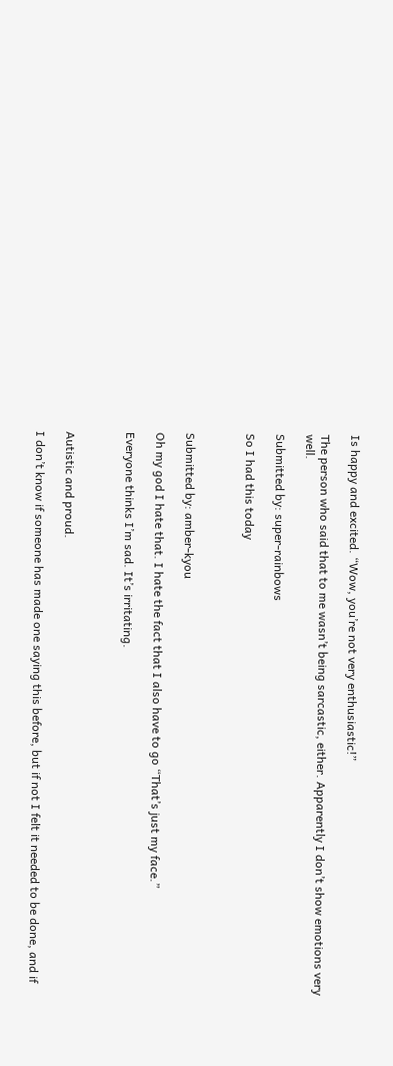Is happy and excited. “Wow, you’re not very enthusiastic!”

The person who said that to me wasn’t being sarcastic, either. Apparently I don’t show emotions very well.

Submitted by: super-rainbows

So I had this today



Submitted by: amber-kyou

Oh my god I hate that. I hate the fact that I also have to go “That’s just my face.”

Everyone thinks I’m sad. It’s irritating.



Autistic and proud.

I don’t know if someone has made one saying this before, but if not I felt it needed to be done, and if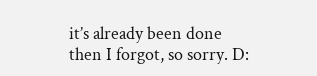it’s already been done then I forgot, so sorry. D: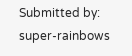Submitted by: super-rainbows